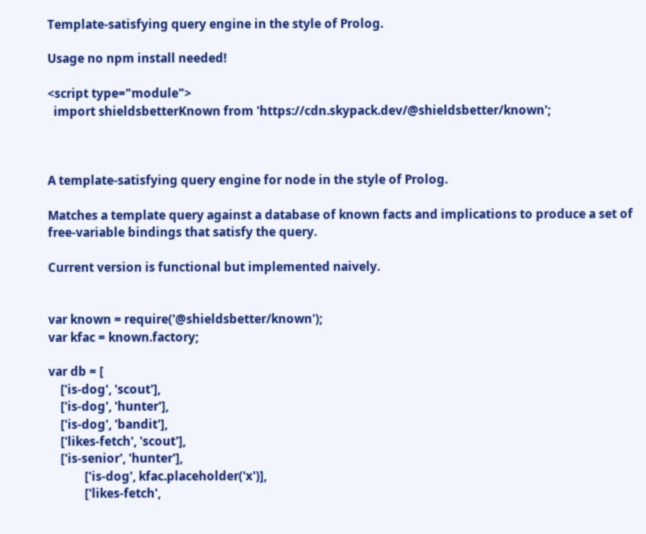Template-satisfying query engine in the style of Prolog.

Usage no npm install needed!

<script type="module">
  import shieldsbetterKnown from 'https://cdn.skypack.dev/@shieldsbetter/known';



A template-satisfying query engine for node in the style of Prolog.

Matches a template query against a database of known facts and implications to produce a set of free-variable bindings that satisfy the query.

Current version is functional but implemented naively.


var known = require('@shieldsbetter/known');
var kfac = known.factory;

var db = [
    ['is-dog', 'scout'],
    ['is-dog', 'hunter'],
    ['is-dog', 'bandit'],
    ['likes-fetch', 'scout'],
    ['is-senior', 'hunter'],
            ['is-dog', kfac.placeholder('x')],
            ['likes-fetch',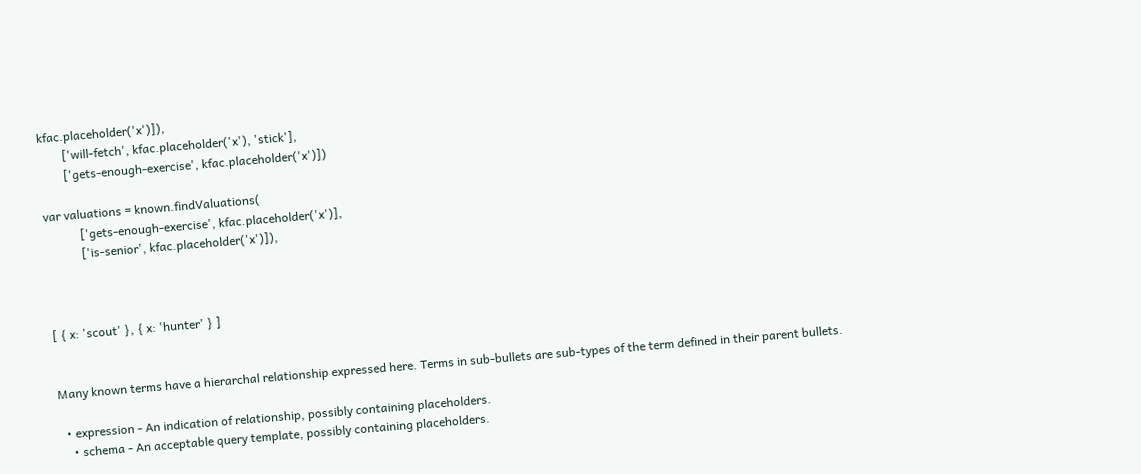kfac.placeholder('x')]),
        ['will-fetch', kfac.placeholder('x'), 'stick'],
        ['gets-enough-exercise', kfac.placeholder('x')])

var valuations = known.findValuations(
            ['gets-enough-exercise', kfac.placeholder('x')],
            ['is-senior', kfac.placeholder('x')]),



[ { x: 'scout' }, { x: 'hunter' } ]


Many known terms have a hierarchal relationship expressed here. Terms in sub-bullets are sub-types of the term defined in their parent bullets.

  • expression - An indication of relationship, possibly containing placeholders.
    • schema - An acceptable query template, possibly containing placeholders.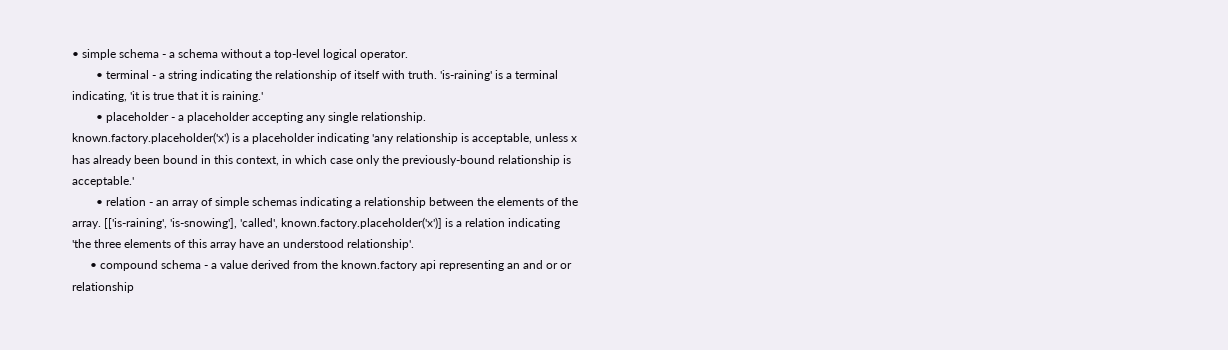• simple schema - a schema without a top-level logical operator.
        • terminal - a string indicating the relationship of itself with truth. 'is-raining' is a terminal indicating, 'it is true that it is raining.'
        • placeholder - a placeholder accepting any single relationship. known.factory.placeholder('x') is a placeholder indicating 'any relationship is acceptable, unless x has already been bound in this context, in which case only the previously-bound relationship is acceptable.'
        • relation - an array of simple schemas indicating a relationship between the elements of the array. [['is-raining', 'is-snowing'], 'called', known.factory.placeholder('x')] is a relation indicating 'the three elements of this array have an understood relationship'.
      • compound schema - a value derived from the known.factory api representing an and or or relationship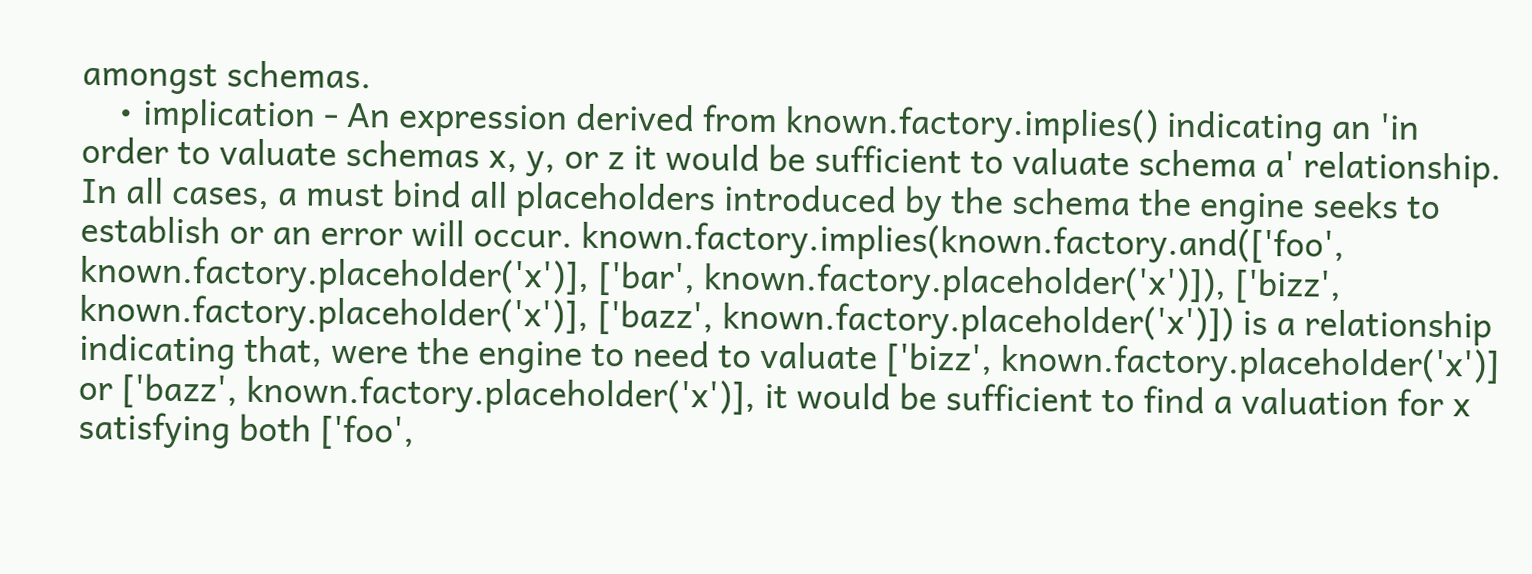amongst schemas.
    • implication - An expression derived from known.factory.implies() indicating an 'in order to valuate schemas x, y, or z it would be sufficient to valuate schema a' relationship. In all cases, a must bind all placeholders introduced by the schema the engine seeks to establish or an error will occur. known.factory.implies(known.factory.and(['foo', known.factory.placeholder('x')], ['bar', known.factory.placeholder('x')]), ['bizz', known.factory.placeholder('x')], ['bazz', known.factory.placeholder('x')]) is a relationship indicating that, were the engine to need to valuate ['bizz', known.factory.placeholder('x')] or ['bazz', known.factory.placeholder('x')], it would be sufficient to find a valuation for x satisfying both ['foo',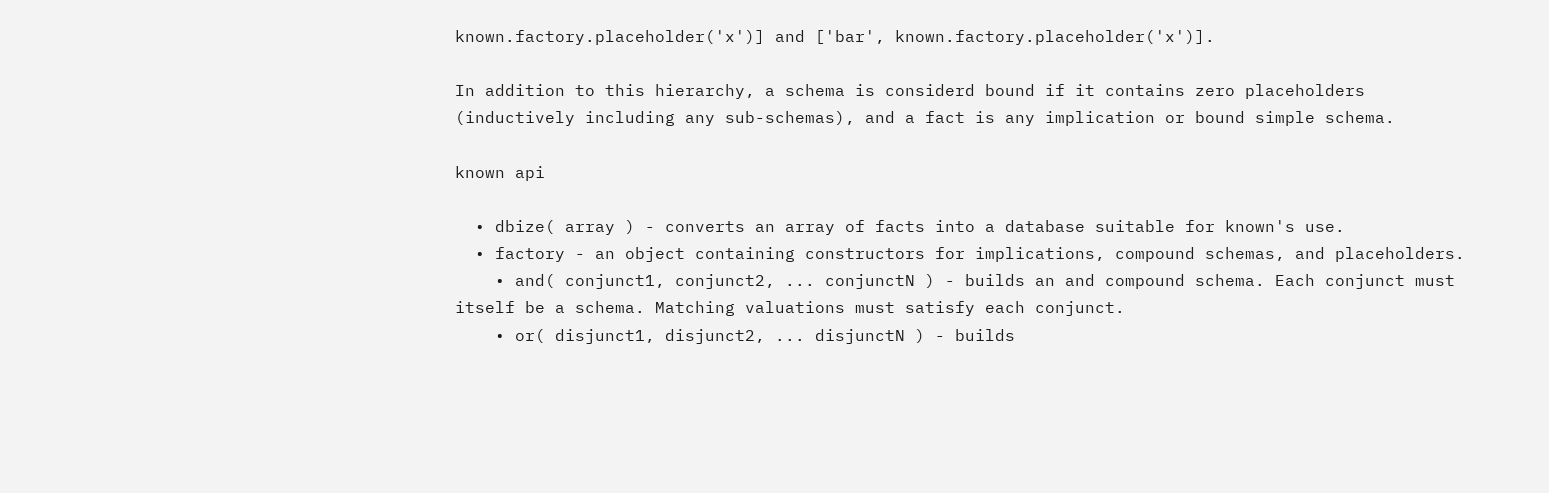known.factory.placeholder('x')] and ['bar', known.factory.placeholder('x')].

In addition to this hierarchy, a schema is considerd bound if it contains zero placeholders (inductively including any sub-schemas), and a fact is any implication or bound simple schema.

known api

  • dbize( array ) - converts an array of facts into a database suitable for known's use.
  • factory - an object containing constructors for implications, compound schemas, and placeholders.
    • and( conjunct1, conjunct2, ... conjunctN ) - builds an and compound schema. Each conjunct must itself be a schema. Matching valuations must satisfy each conjunct.
    • or( disjunct1, disjunct2, ... disjunctN ) - builds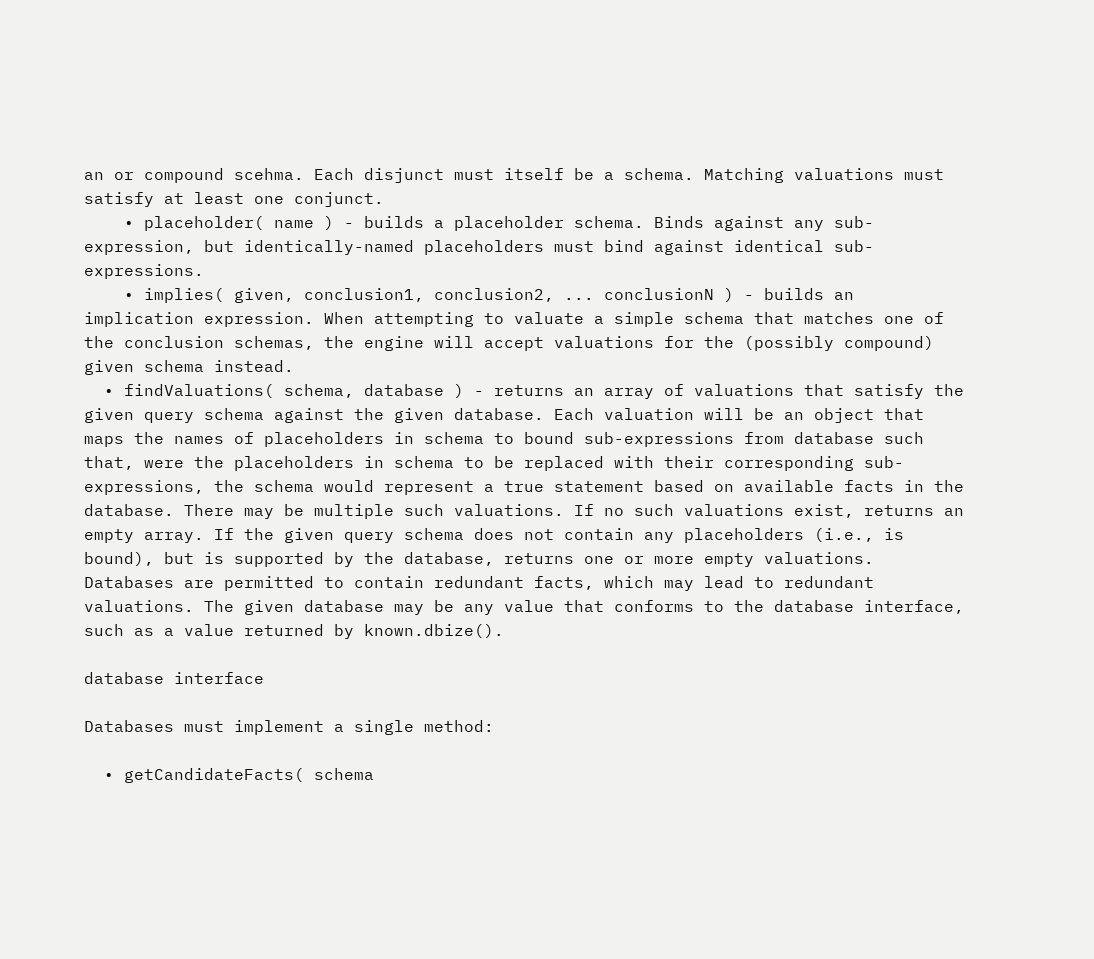an or compound scehma. Each disjunct must itself be a schema. Matching valuations must satisfy at least one conjunct.
    • placeholder( name ) - builds a placeholder schema. Binds against any sub-expression, but identically-named placeholders must bind against identical sub-expressions.
    • implies( given, conclusion1, conclusion2, ... conclusionN ) - builds an implication expression. When attempting to valuate a simple schema that matches one of the conclusion schemas, the engine will accept valuations for the (possibly compound) given schema instead.
  • findValuations( schema, database ) - returns an array of valuations that satisfy the given query schema against the given database. Each valuation will be an object that maps the names of placeholders in schema to bound sub-expressions from database such that, were the placeholders in schema to be replaced with their corresponding sub-expressions, the schema would represent a true statement based on available facts in the database. There may be multiple such valuations. If no such valuations exist, returns an empty array. If the given query schema does not contain any placeholders (i.e., is bound), but is supported by the database, returns one or more empty valuations. Databases are permitted to contain redundant facts, which may lead to redundant valuations. The given database may be any value that conforms to the database interface, such as a value returned by known.dbize().

database interface

Databases must implement a single method:

  • getCandidateFacts( schema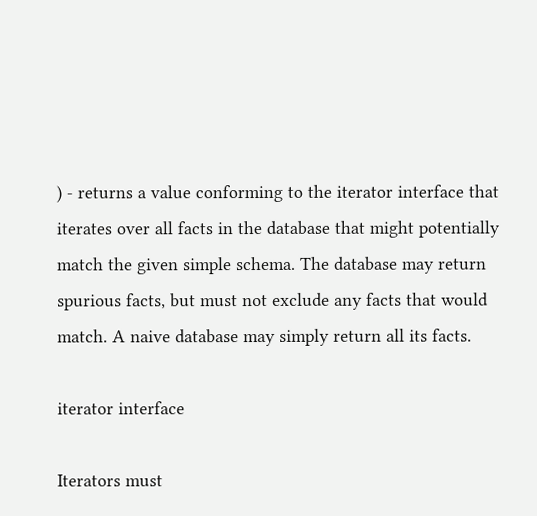) - returns a value conforming to the iterator interface that iterates over all facts in the database that might potentially match the given simple schema. The database may return spurious facts, but must not exclude any facts that would match. A naive database may simply return all its facts.

iterator interface

Iterators must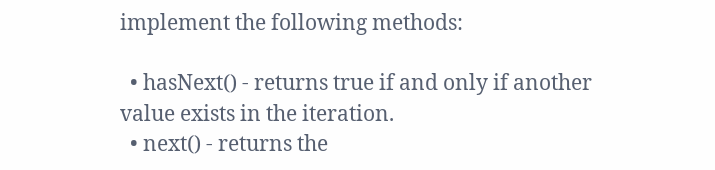implement the following methods:

  • hasNext() - returns true if and only if another value exists in the iteration.
  • next() - returns the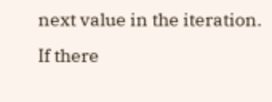next value in the iteration. If there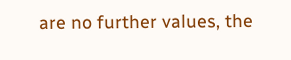are no further values, the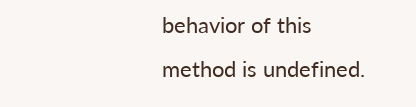behavior of this method is undefined.